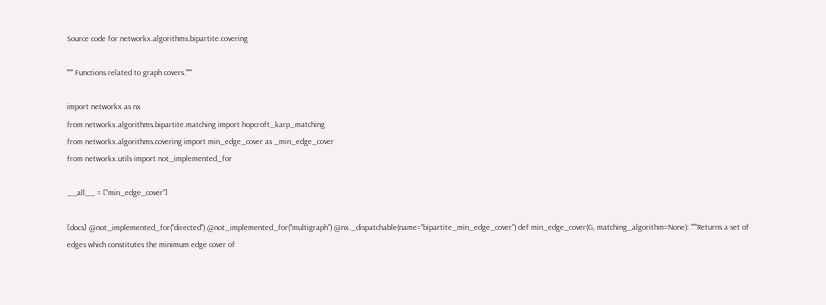Source code for networkx.algorithms.bipartite.covering

""" Functions related to graph covers."""

import networkx as nx
from networkx.algorithms.bipartite.matching import hopcroft_karp_matching
from networkx.algorithms.covering import min_edge_cover as _min_edge_cover
from networkx.utils import not_implemented_for

__all__ = ["min_edge_cover"]

[docs] @not_implemented_for("directed") @not_implemented_for("multigraph") @nx._dispatchable(name="bipartite_min_edge_cover") def min_edge_cover(G, matching_algorithm=None): """Returns a set of edges which constitutes the minimum edge cover of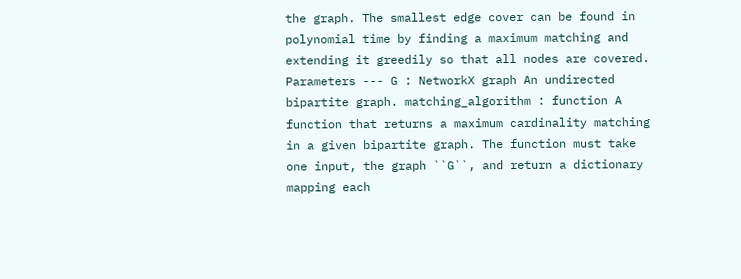the graph. The smallest edge cover can be found in polynomial time by finding a maximum matching and extending it greedily so that all nodes are covered. Parameters --- G : NetworkX graph An undirected bipartite graph. matching_algorithm : function A function that returns a maximum cardinality matching in a given bipartite graph. The function must take one input, the graph ``G``, and return a dictionary mapping each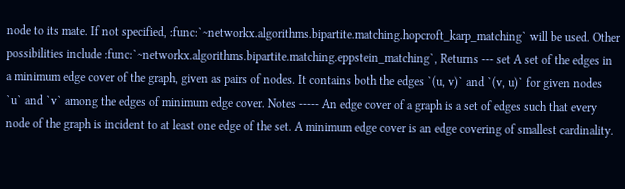node to its mate. If not specified, :func:`~networkx.algorithms.bipartite.matching.hopcroft_karp_matching` will be used. Other possibilities include :func:`~networkx.algorithms.bipartite.matching.eppstein_matching`, Returns --- set A set of the edges in a minimum edge cover of the graph, given as pairs of nodes. It contains both the edges `(u, v)` and `(v, u)` for given nodes `u` and `v` among the edges of minimum edge cover. Notes ----- An edge cover of a graph is a set of edges such that every node of the graph is incident to at least one edge of the set. A minimum edge cover is an edge covering of smallest cardinality.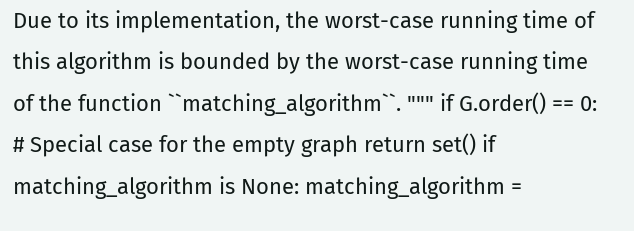Due to its implementation, the worst-case running time of this algorithm is bounded by the worst-case running time of the function ``matching_algorithm``. """ if G.order() == 0: # Special case for the empty graph return set() if matching_algorithm is None: matching_algorithm =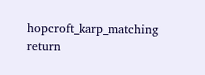hopcroft_karp_matching return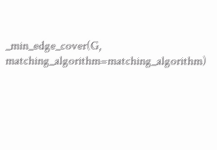_min_edge_cover(G, matching_algorithm=matching_algorithm)